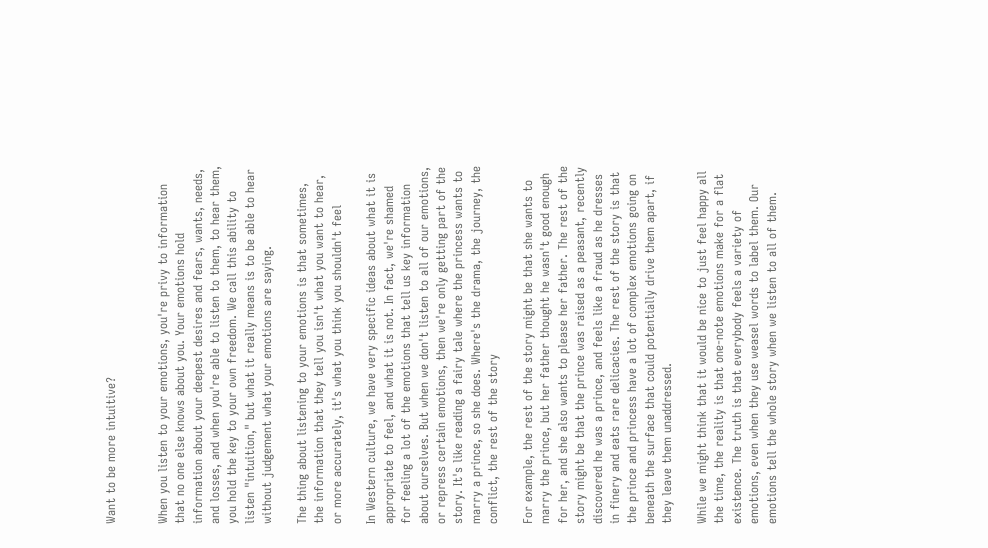Want to be more intuitive?


When you listen to your emotions, you're privy to information that no one else knows about you. Your emotions hold information about your deepest desires and fears, wants, needs, and losses, and when you're able to listen to them, to hear them, you hold the key to your own freedom. We call this ability to listen "intuition," but what it really means is to be able to hear without judgement what your emotions are saying.

The thing about listening to your emotions is that sometimes, the information that they tell you isn't what you want to hear, or more accurately, it's what you think you shouldn't feel

In Western culture, we have very specific ideas about what it is appropriate to feel, and what it is not. In fact, we're shamed for feeling a lot of the emotions that tell us key information about ourselves. But when we don't listen to all of our emotions, or repress certain emotions, then we're only getting part of the story. It's like reading a fairy tale where the princess wants to marry a prince, so she does. Where's the drama, the journey, the conflict, the rest of the story

For example, the rest of the story might be that she wants to marry the prince, but her father thought he wasn't good enough for her, and she also wants to please her father. The rest of the story might be that the prince was raised as a peasant, recently discovered he was a prince, and feels like a fraud as he dresses in finery and eats rare delicacies. The rest of the story is that the prince and princess have a lot of complex emotions going on beneath the surface that could potentially drive them apart, if they leave them unaddressed.

While we might think that it would be nice to just feel happy all the time, the reality is that one-note emotions make for a flat existence. The truth is that everybody feels a variety of emotions, even when they use weasel words to label them. Our emotions tell the whole story when we listen to all of them.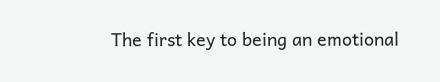The first key to being an emotional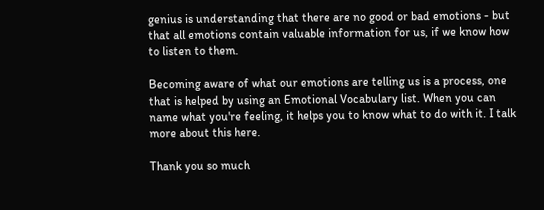genius is understanding that there are no good or bad emotions - but that all emotions contain valuable information for us, if we know how to listen to them.

Becoming aware of what our emotions are telling us is a process, one that is helped by using an Emotional Vocabulary list. When you can name what you're feeling, it helps you to know what to do with it. I talk more about this here.

Thank you so much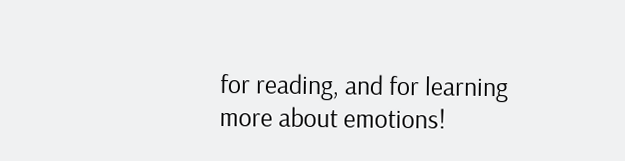for reading, and for learning more about emotions!